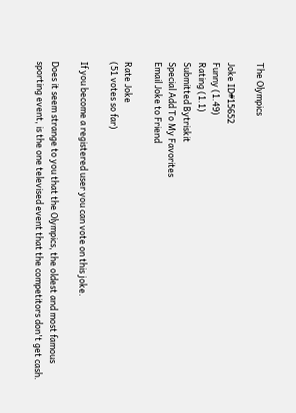The Olympics

Joke ID#15652
Funny (1.49)
Rating (1.1)
Submitted Bytriskit
Special Add To My Favorites
Email Joke to Friend

Rate Joke
(51 votes so far)

If you become a registered user you can vote on this joke.

Does it seem strange to you that the Olympics, the oldest and most famous sporting event, is the one televised event that the competitors don't get cash.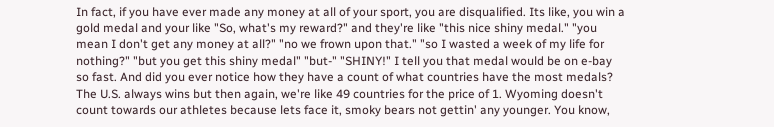In fact, if you have ever made any money at all of your sport, you are disqualified. Its like, you win a gold medal and your like "So, what's my reward?" and they're like "this nice shiny medal." "you mean I don't get any money at all?" "no we frown upon that." "so I wasted a week of my life for nothing?" "but you get this shiny medal" "but-" "SHINY!" I tell you that medal would be on e-bay so fast. And did you ever notice how they have a count of what countries have the most medals? The U.S. always wins but then again, we're like 49 countries for the price of 1. Wyoming doesn't count towards our athletes because lets face it, smoky bears not gettin' any younger. You know,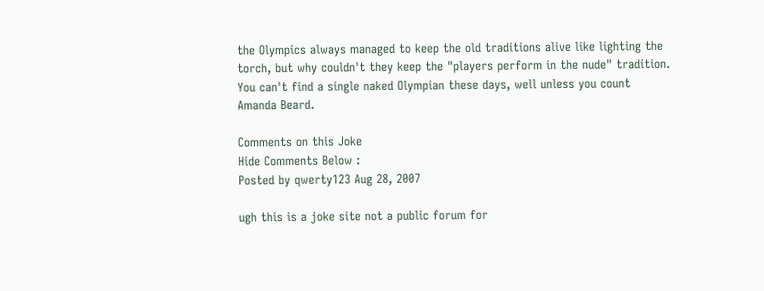the Olympics always managed to keep the old traditions alive like lighting the torch, but why couldn't they keep the "players perform in the nude" tradition. You can't find a single naked Olympian these days, well unless you count Amanda Beard.

Comments on this Joke
Hide Comments Below :
Posted by qwerty123 Aug 28, 2007

ugh this is a joke site not a public forum for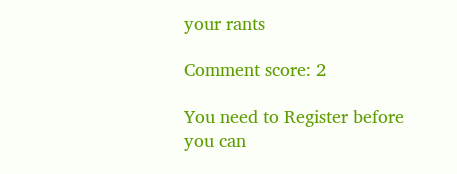your rants

Comment score: 2

You need to Register before you can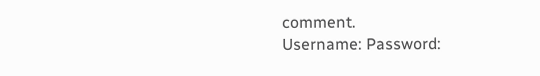comment.
Username: Password: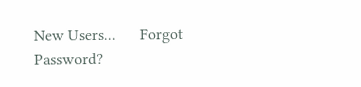New Users...      Forgot Password?